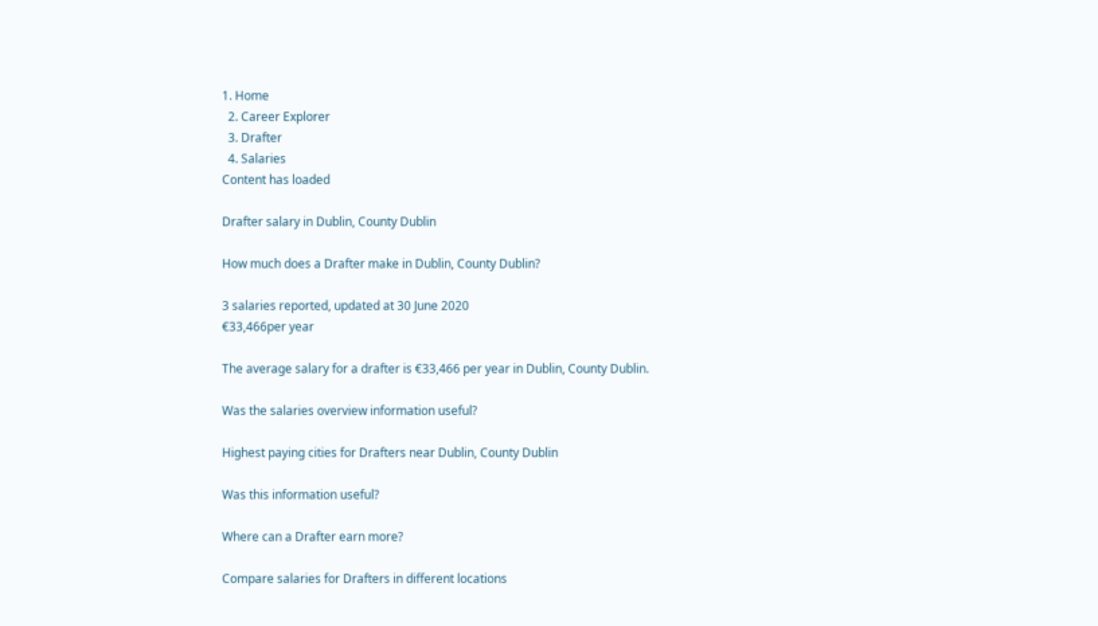1. Home
  2. Career Explorer
  3. Drafter
  4. Salaries
Content has loaded

Drafter salary in Dublin, County Dublin

How much does a Drafter make in Dublin, County Dublin?

3 salaries reported, updated at 30 June 2020
€33,466per year

The average salary for a drafter is €33,466 per year in Dublin, County Dublin.

Was the salaries overview information useful?

Highest paying cities for Drafters near Dublin, County Dublin

Was this information useful?

Where can a Drafter earn more?

Compare salaries for Drafters in different locations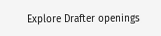Explore Drafter openings